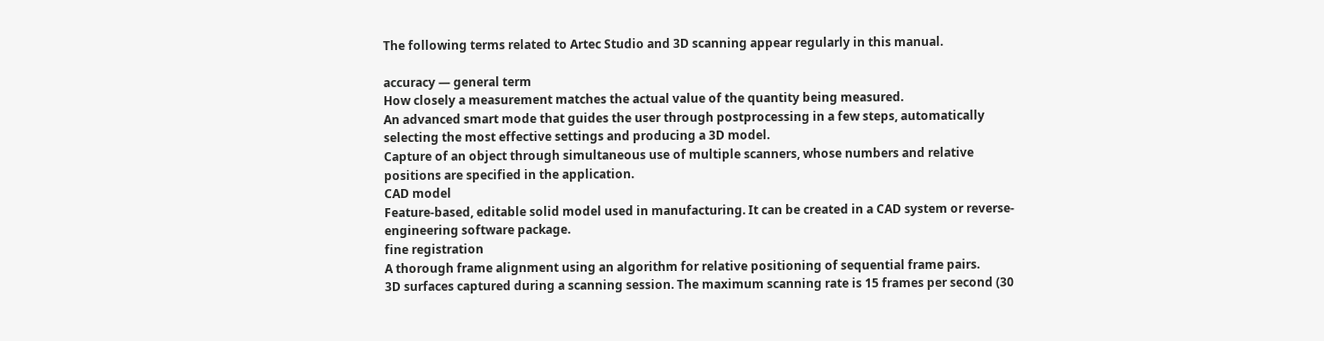The following terms related to Artec Studio and 3D scanning appear regularly in this manual.

accuracy — general term
How closely a measurement matches the actual value of the quantity being measured.
An advanced smart mode that guides the user through postprocessing in a few steps, automatically selecting the most effective settings and producing a 3D model.
Capture of an object through simultaneous use of multiple scanners, whose numbers and relative positions are specified in the application.
CAD model
Feature-based, editable solid model used in manufacturing. It can be created in a CAD system or reverse-engineering software package.
fine registration
A thorough frame alignment using an algorithm for relative positioning of sequential frame pairs.
3D surfaces captured during a scanning session. The maximum scanning rate is 15 frames per second (30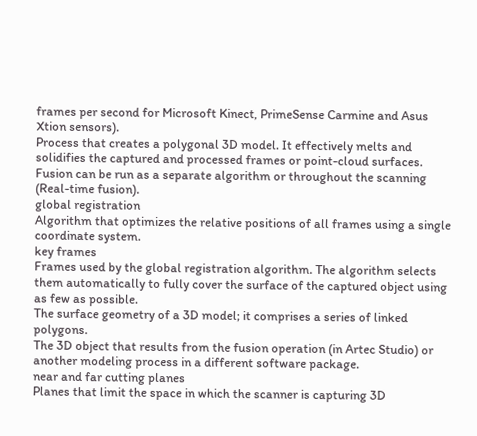frames per second for Microsoft Kinect, PrimeSense Carmine and Asus Xtion sensors).
Process that creates a polygonal 3D model. It effectively melts and solidifies the captured and processed frames or point-cloud surfaces. Fusion can be run as a separate algorithm or throughout the scanning (Real-time fusion).
global registration
Algorithm that optimizes the relative positions of all frames using a single coordinate system.
key frames
Frames used by the global registration algorithm. The algorithm selects them automatically to fully cover the surface of the captured object using as few as possible.
The surface geometry of a 3D model; it comprises a series of linked polygons.
The 3D object that results from the fusion operation (in Artec Studio) or another modeling process in a different software package.
near and far cutting planes
Planes that limit the space in which the scanner is capturing 3D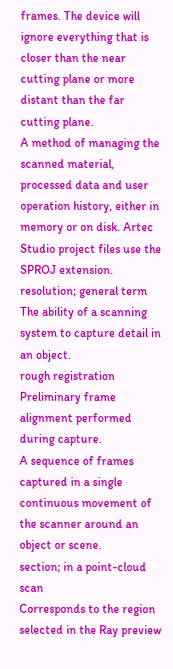frames. The device will ignore everything that is closer than the near cutting plane or more distant than the far cutting plane.
A method of managing the scanned material, processed data and user operation history, either in memory or on disk. Artec Studio project files use the SPROJ extension.
resolution; general term
The ability of a scanning system to capture detail in an object.
rough registration
Preliminary frame alignment performed during capture.
A sequence of frames captured in a single continuous movement of the scanner around an object or scene.
section; in a point-cloud scan
Corresponds to the region selected in the Ray preview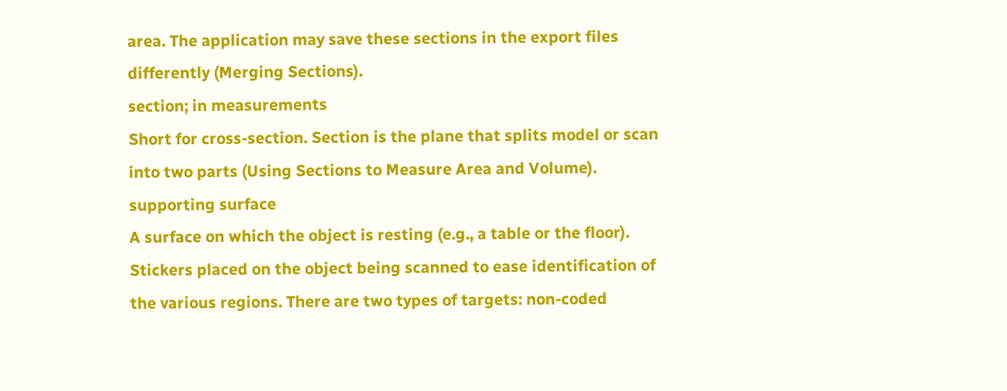area. The application may save these sections in the export files differently (Merging Sections).
section; in measurements
Short for cross-section. Section is the plane that splits model or scan into two parts (Using Sections to Measure Area and Volume).
supporting surface
A surface on which the object is resting (e.g., a table or the floor).
Stickers placed on the object being scanned to ease identification of the various regions. There are two types of targets: non-coded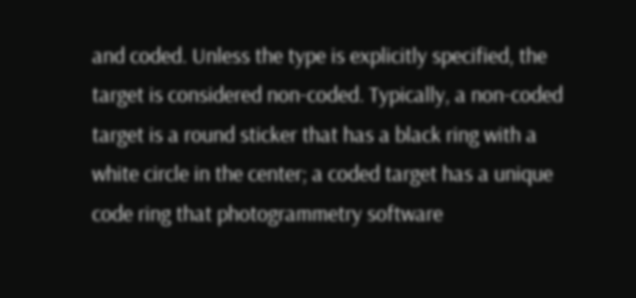and coded. Unless the type is explicitly specified, the target is considered non-coded. Typically, a non-coded target is a round sticker that has a black ring with a white circle in the center; a coded target has a unique code ring that photogrammetry software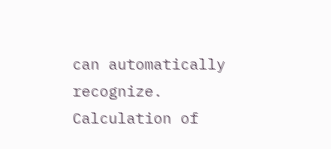can automatically recognize.
Calculation of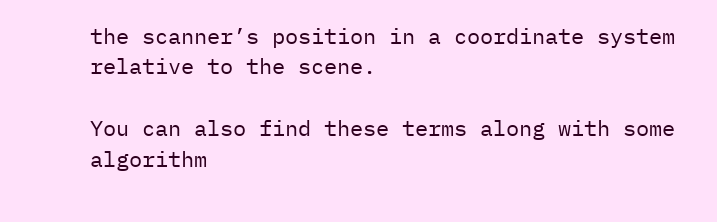the scanner’s position in a coordinate system relative to the scene.

You can also find these terms along with some algorithm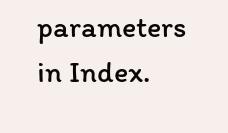parameters in Index.